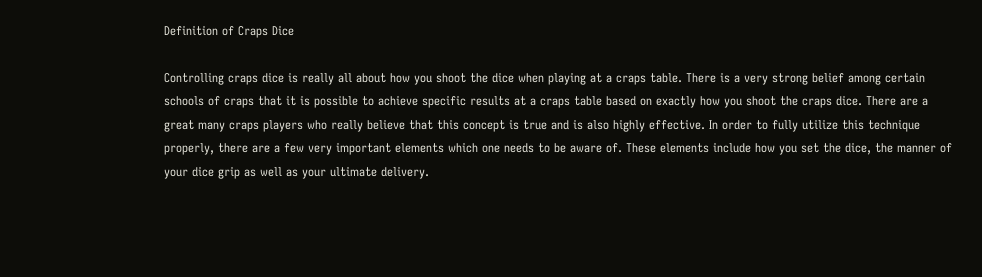Definition of Craps Dice

Controlling craps dice is really all about how you shoot the dice when playing at a craps table. There is a very strong belief among certain schools of craps that it is possible to achieve specific results at a craps table based on exactly how you shoot the craps dice. There are a great many craps players who really believe that this concept is true and is also highly effective. In order to fully utilize this technique properly, there are a few very important elements which one needs to be aware of. These elements include how you set the dice, the manner of your dice grip as well as your ultimate delivery.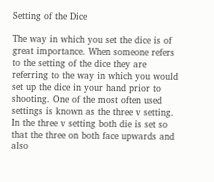Setting of the Dice

The way in which you set the dice is of great importance. When someone refers to the setting of the dice they are referring to the way in which you would set up the dice in your hand prior to shooting. One of the most often used settings is known as the three v setting. In the three v setting both die is set so that the three on both face upwards and also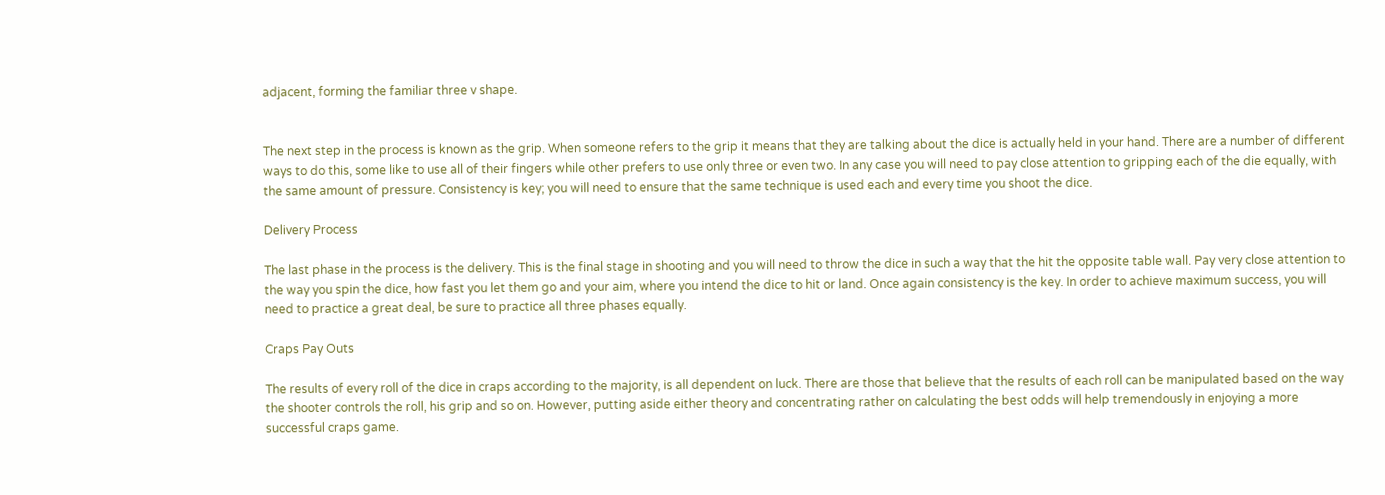adjacent, forming the familiar three v shape.


The next step in the process is known as the grip. When someone refers to the grip it means that they are talking about the dice is actually held in your hand. There are a number of different ways to do this, some like to use all of their fingers while other prefers to use only three or even two. In any case you will need to pay close attention to gripping each of the die equally, with the same amount of pressure. Consistency is key; you will need to ensure that the same technique is used each and every time you shoot the dice.

Delivery Process

The last phase in the process is the delivery. This is the final stage in shooting and you will need to throw the dice in such a way that the hit the opposite table wall. Pay very close attention to the way you spin the dice, how fast you let them go and your aim, where you intend the dice to hit or land. Once again consistency is the key. In order to achieve maximum success, you will need to practice a great deal, be sure to practice all three phases equally.

Craps Pay Outs

The results of every roll of the dice in craps according to the majority, is all dependent on luck. There are those that believe that the results of each roll can be manipulated based on the way the shooter controls the roll, his grip and so on. However, putting aside either theory and concentrating rather on calculating the best odds will help tremendously in enjoying a more successful craps game.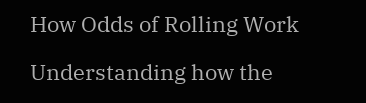How Odds of Rolling Work

Understanding how the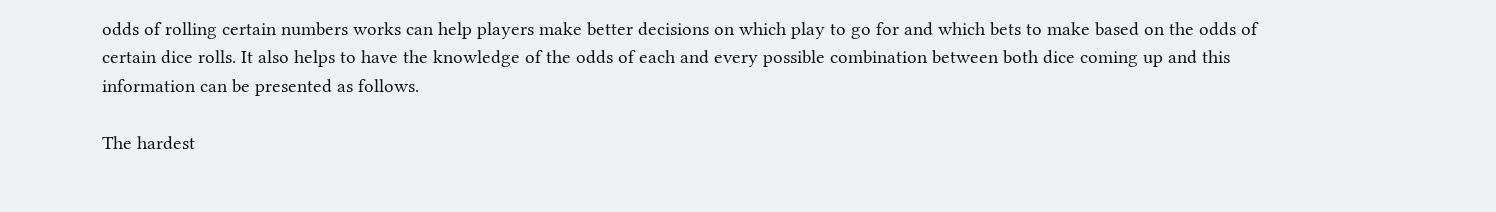odds of rolling certain numbers works can help players make better decisions on which play to go for and which bets to make based on the odds of certain dice rolls. It also helps to have the knowledge of the odds of each and every possible combination between both dice coming up and this information can be presented as follows.

The hardest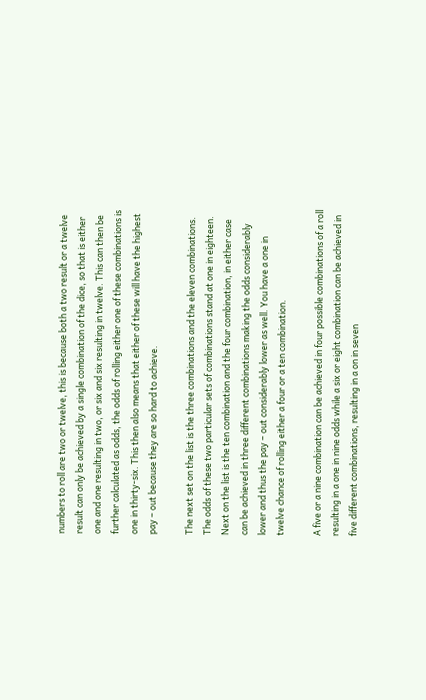numbers to roll are two or twelve, this is because both a two result or a twelve result can only be achieved by a single combination of the dice, so that is either one and one resulting in two, or six and six resulting in twelve. This can then be further calculated as odds, the odds of rolling either one of these combinations is one in thirty-six. This then also means that either of these will have the highest pay – out because they are so hard to achieve.

The next set on the list is the three combinations and the eleven combinations. The odds of these two particular sets of combinations stand at one in eighteen. Next on the list is the ten combination and the four combination, in either case can be achieved in three different combinations making the odds considerably lower and thus the pay – out considerably lower as well. You have a one in twelve chance of rolling either a four or a ten combination.

A five or a nine combination can be achieved in four possible combinations of a roll resulting in a one in nine odds while a six or eight combination can be achieved in five different combinations, resulting in a on in seven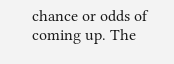chance or odds of coming up. The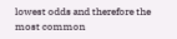lowest odds and therefore the most common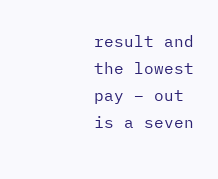result and the lowest pay – out is a seven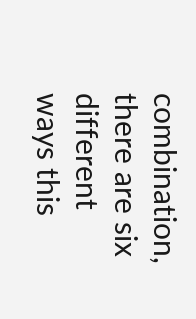combination, there are six different ways this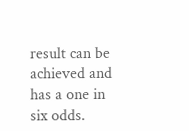result can be achieved and has a one in six odds.